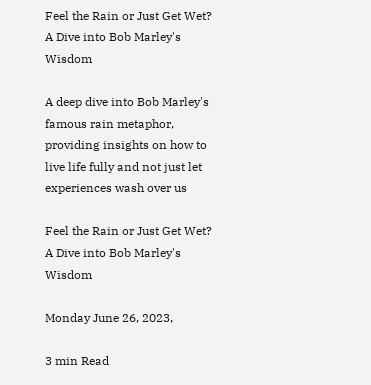Feel the Rain or Just Get Wet? A Dive into Bob Marley's Wisdom

A deep dive into Bob Marley's famous rain metaphor, providing insights on how to live life fully and not just let experiences wash over us

Feel the Rain or Just Get Wet? A Dive into Bob Marley's Wisdom

Monday June 26, 2023,

3 min Read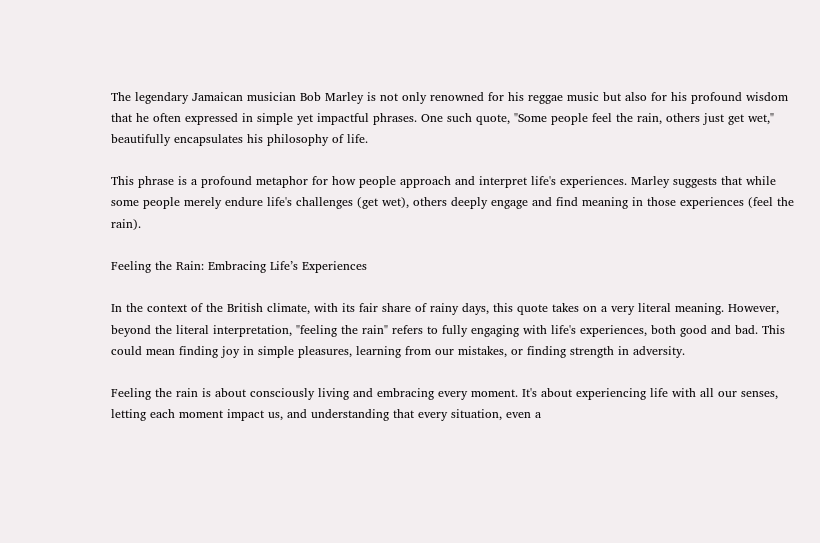The legendary Jamaican musician Bob Marley is not only renowned for his reggae music but also for his profound wisdom that he often expressed in simple yet impactful phrases. One such quote, "Some people feel the rain, others just get wet," beautifully encapsulates his philosophy of life.

This phrase is a profound metaphor for how people approach and interpret life's experiences. Marley suggests that while some people merely endure life's challenges (get wet), others deeply engage and find meaning in those experiences (feel the rain).

Feeling the Rain: Embracing Life’s Experiences

In the context of the British climate, with its fair share of rainy days, this quote takes on a very literal meaning. However, beyond the literal interpretation, "feeling the rain" refers to fully engaging with life's experiences, both good and bad. This could mean finding joy in simple pleasures, learning from our mistakes, or finding strength in adversity.

Feeling the rain is about consciously living and embracing every moment. It's about experiencing life with all our senses, letting each moment impact us, and understanding that every situation, even a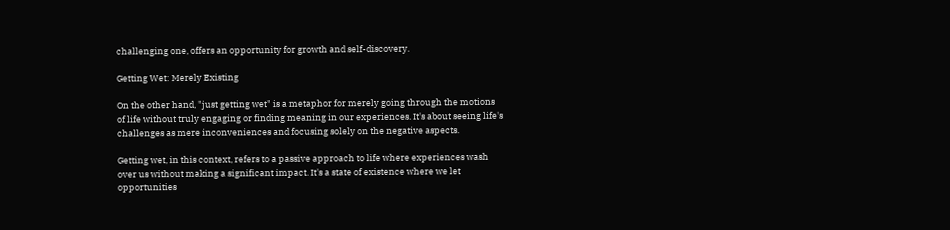challenging one, offers an opportunity for growth and self-discovery.

Getting Wet: Merely Existing

On the other hand, "just getting wet" is a metaphor for merely going through the motions of life without truly engaging or finding meaning in our experiences. It's about seeing life's challenges as mere inconveniences and focusing solely on the negative aspects.

Getting wet, in this context, refers to a passive approach to life where experiences wash over us without making a significant impact. It's a state of existence where we let opportunities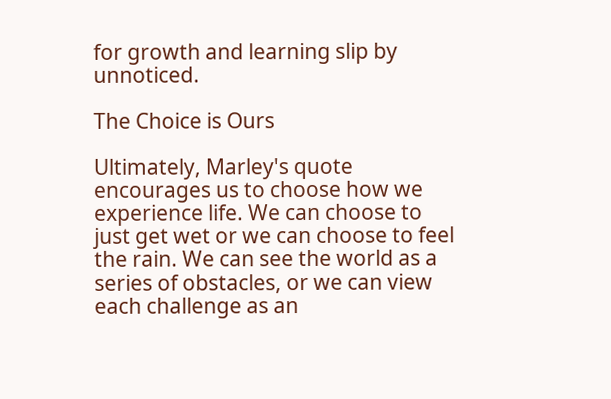for growth and learning slip by unnoticed.

The Choice is Ours

Ultimately, Marley's quote encourages us to choose how we experience life. We can choose to just get wet or we can choose to feel the rain. We can see the world as a series of obstacles, or we can view each challenge as an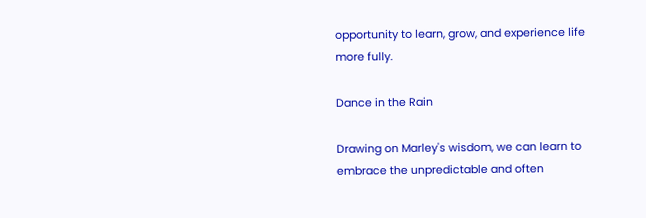opportunity to learn, grow, and experience life more fully.

Dance in the Rain

Drawing on Marley's wisdom, we can learn to embrace the unpredictable and often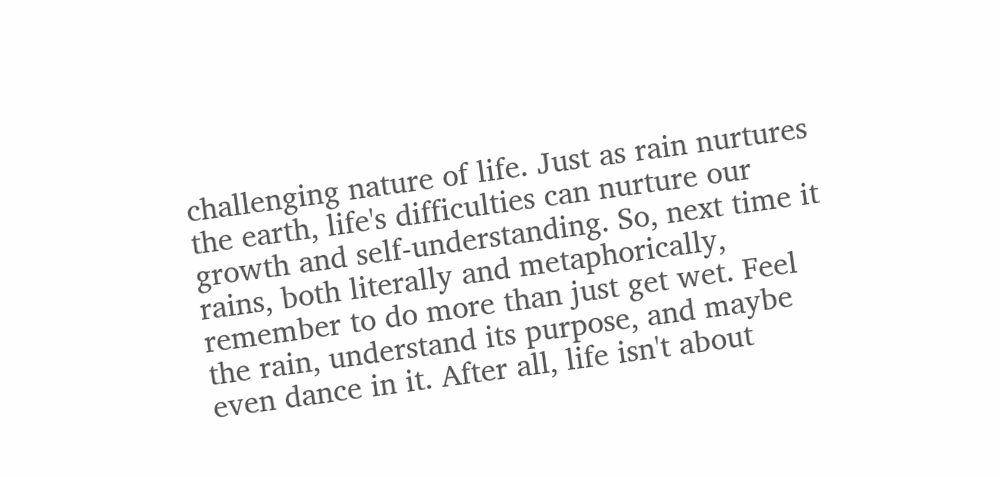challenging nature of life. Just as rain nurtures the earth, life's difficulties can nurture our growth and self-understanding. So, next time it rains, both literally and metaphorically, remember to do more than just get wet. Feel the rain, understand its purpose, and maybe even dance in it. After all, life isn't about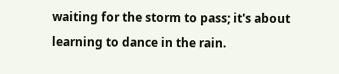waiting for the storm to pass; it's about learning to dance in the rain.